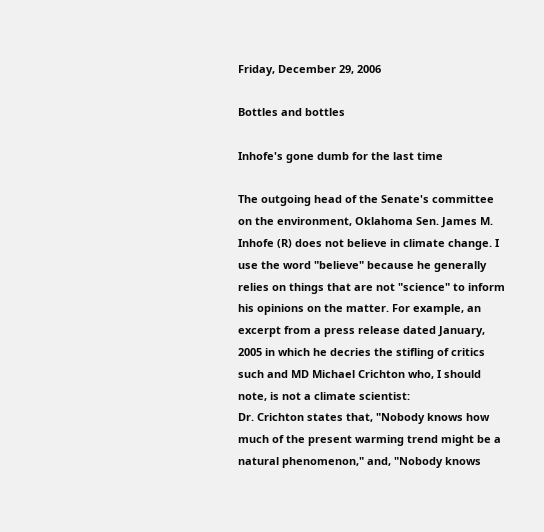Friday, December 29, 2006

Bottles and bottles

Inhofe's gone dumb for the last time

The outgoing head of the Senate's committee on the environment, Oklahoma Sen. James M. Inhofe (R) does not believe in climate change. I use the word "believe" because he generally relies on things that are not "science" to inform his opinions on the matter. For example, an excerpt from a press release dated January, 2005 in which he decries the stifling of critics such and MD Michael Crichton who, I should note, is not a climate scientist:
Dr. Crichton states that, "Nobody knows how much of the present warming trend might be a natural phenomenon," and, "Nobody knows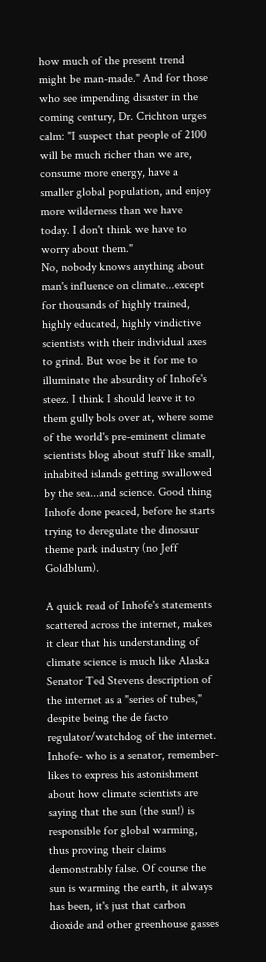how much of the present trend might be man-made." And for those who see impending disaster in the coming century, Dr. Crichton urges calm: "I suspect that people of 2100 will be much richer than we are, consume more energy, have a smaller global population, and enjoy more wilderness than we have today. I don't think we have to worry about them."
No, nobody knows anything about man's influence on climate...except for thousands of highly trained, highly educated, highly vindictive scientists with their individual axes to grind. But woe be it for me to illuminate the absurdity of Inhofe's steez. I think I should leave it to them gully bols over at, where some of the world's pre-eminent climate scientists blog about stuff like small, inhabited islands getting swallowed by the sea...and science. Good thing Inhofe done peaced, before he starts trying to deregulate the dinosaur theme park industry (no Jeff Goldblum).

A quick read of Inhofe's statements scattered across the internet, makes it clear that his understanding of climate science is much like Alaska Senator Ted Stevens description of the internet as a "series of tubes," despite being the de facto regulator/watchdog of the internet. Inhofe- who is a senator, remember-likes to express his astonishment about how climate scientists are saying that the sun (the sun!) is responsible for global warming, thus proving their claims demonstrably false. Of course the sun is warming the earth, it always has been, it's just that carbon dioxide and other greenhouse gasses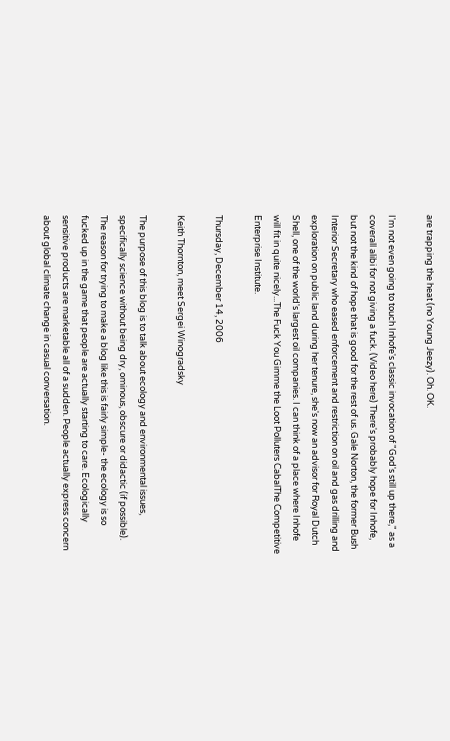are trapping the heat (no Young Jeezy). Oh. OK.

I'm not even going to touch Inhofe's classic invocation of "God's still up there," as a coverall alibi for not giving a fuck. (Video here) There's probably hope for Inhofe, but not the kind of hope that is good for the rest of us. Gale Norton, the former Bush Interior Secretary who eased enforcement and restriction on oil and gas drilling and exploration on public land during her tenure, she's now an advisor for Royal Dutch Shell, one of the world's largest oil companies. I can think of a place where Inhofe will fit in quite nicely...The Fuck You Gimme the Loot Polluters CabalThe Competitive Enterprise Institute.

Thursday, December 14, 2006

Keith Thornton, meet Sergei Winogradsky

The purpose of this blog is to talk about ecology and environmental issues, specifically science without being dry, ominous, obscure or didactic (if possible). The reason for trying to make a blog like this is fairly simple- the ecology is so fucked up in the game that people are actually starting to care. Ecologically sensitive products are marketable all of a sudden. People actually express concern about global climate change in casual conversation.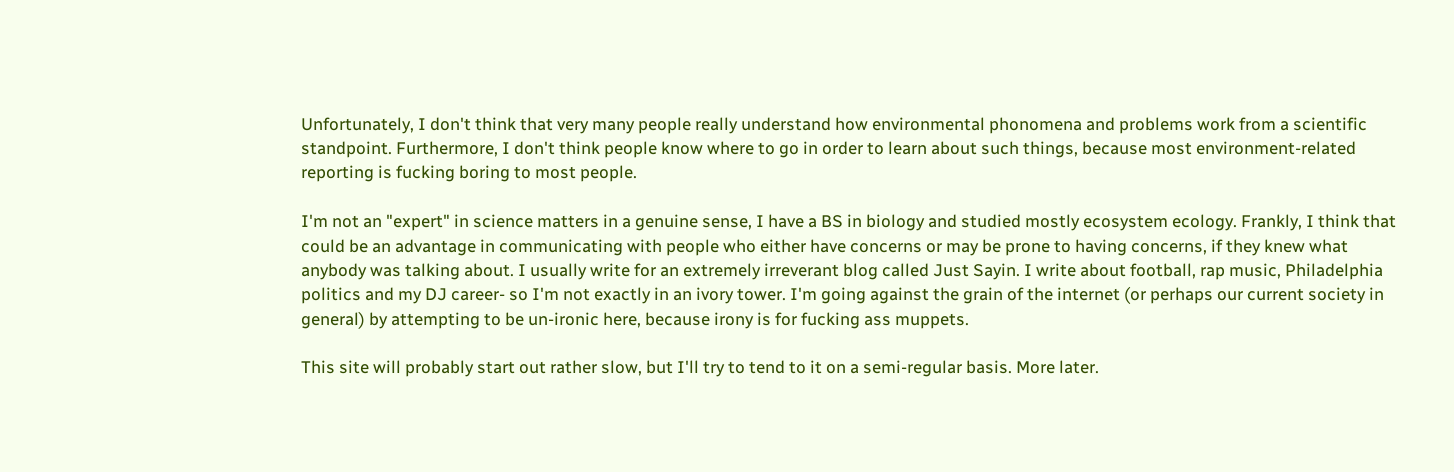Unfortunately, I don't think that very many people really understand how environmental phonomena and problems work from a scientific standpoint. Furthermore, I don't think people know where to go in order to learn about such things, because most environment-related reporting is fucking boring to most people.

I'm not an "expert" in science matters in a genuine sense, I have a BS in biology and studied mostly ecosystem ecology. Frankly, I think that could be an advantage in communicating with people who either have concerns or may be prone to having concerns, if they knew what anybody was talking about. I usually write for an extremely irreverant blog called Just Sayin. I write about football, rap music, Philadelphia politics and my DJ career- so I'm not exactly in an ivory tower. I'm going against the grain of the internet (or perhaps our current society in general) by attempting to be un-ironic here, because irony is for fucking ass muppets.

This site will probably start out rather slow, but I'll try to tend to it on a semi-regular basis. More later.